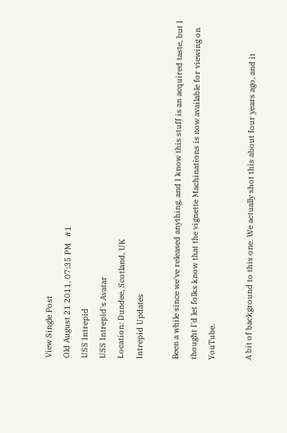View Single Post
Old August 21 2011, 07:35 PM   #1
USS Intrepid
USS Intrepid's Avatar
Location: Dundee, Scotland, UK
Intrepid Updates

Been a while since we've released anything, and I know this stuff is an acquired taste, but I thought I'd let folks know that the vignette Machinations is now available for viewing on YouTube.

A bit of background to this one. We actually shot this about four years ago, and it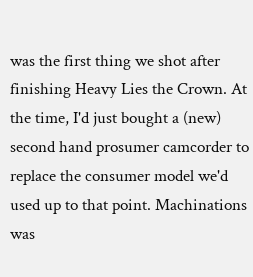was the first thing we shot after finishing Heavy Lies the Crown. At the time, I'd just bought a (new) second hand prosumer camcorder to replace the consumer model we'd used up to that point. Machinations was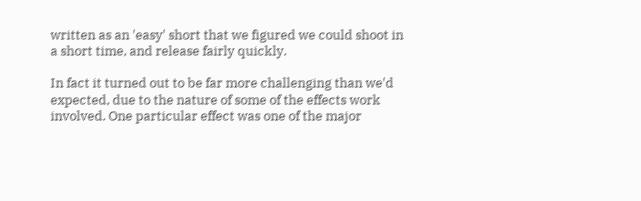written as an 'easy' short that we figured we could shoot in a short time, and release fairly quickly.

In fact it turned out to be far more challenging than we'd expected, due to the nature of some of the effects work involved. One particular effect was one of the major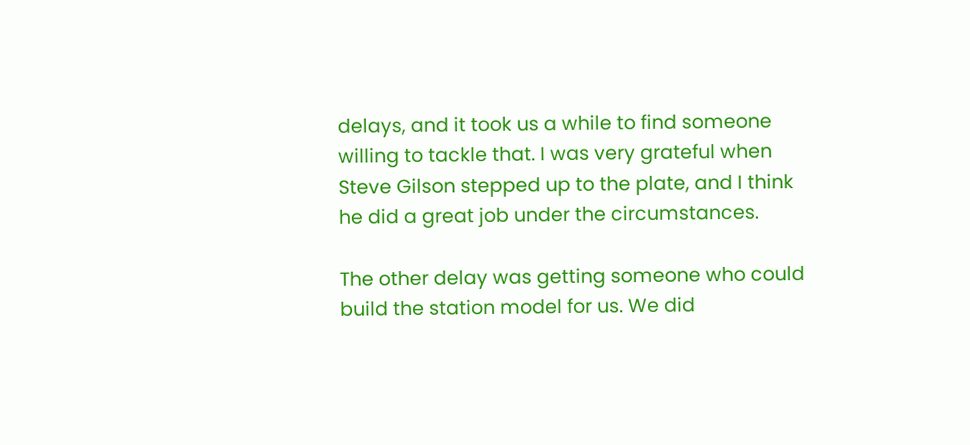delays, and it took us a while to find someone willing to tackle that. I was very grateful when Steve Gilson stepped up to the plate, and I think he did a great job under the circumstances.

The other delay was getting someone who could build the station model for us. We did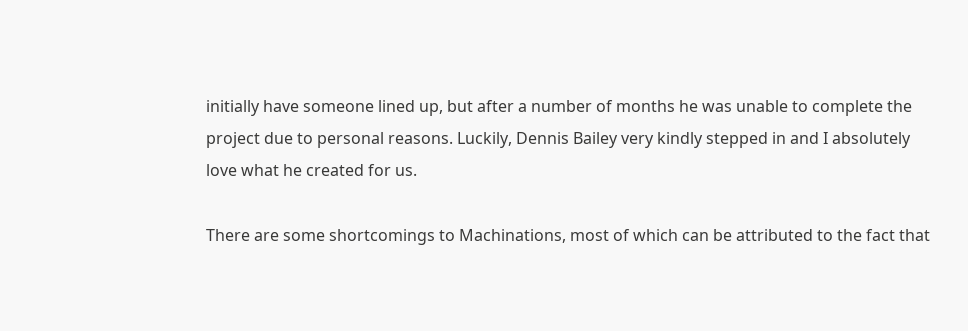initially have someone lined up, but after a number of months he was unable to complete the project due to personal reasons. Luckily, Dennis Bailey very kindly stepped in and I absolutely love what he created for us.

There are some shortcomings to Machinations, most of which can be attributed to the fact that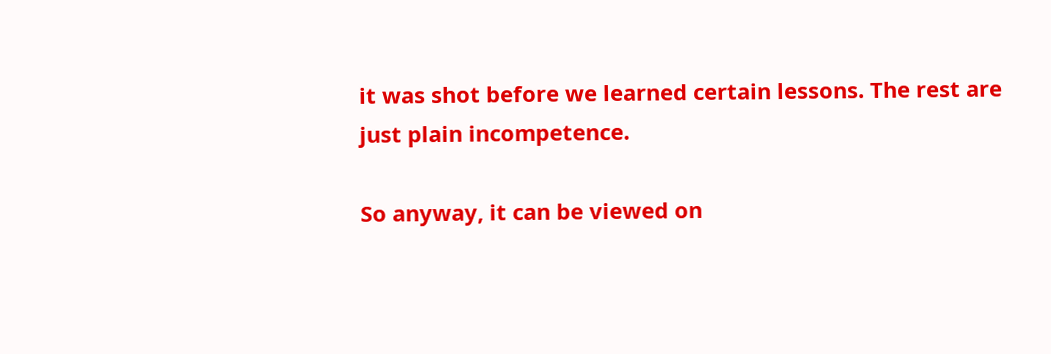it was shot before we learned certain lessons. The rest are just plain incompetence.

So anyway, it can be viewed on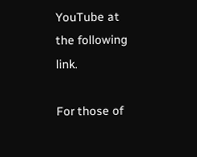YouTube at the following link.

For those of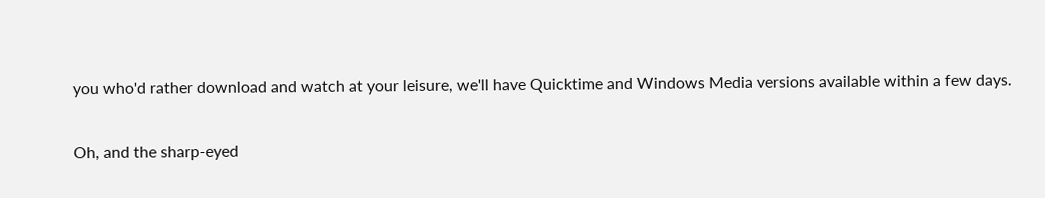you who'd rather download and watch at your leisure, we'll have Quicktime and Windows Media versions available within a few days.

Oh, and the sharp-eyed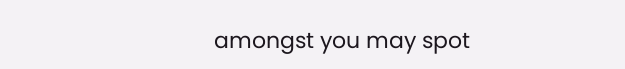amongst you may spot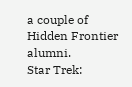a couple of Hidden Frontier alumni.
Star Trek: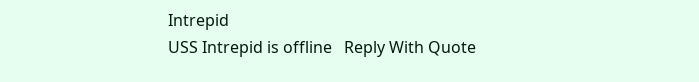Intrepid
USS Intrepid is offline   Reply With Quote